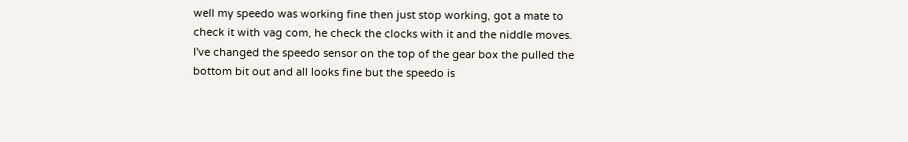well my speedo was working fine then just stop working, got a mate to check it with vag com, he check the clocks with it and the niddle moves. I've changed the speedo sensor on the top of the gear box the pulled the bottom bit out and all looks fine but the speedo is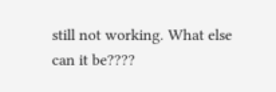still not working. What else can it be????